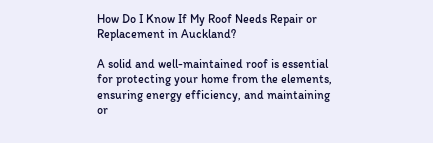How Do I Know If My Roof Needs Repair or Replacement in Auckland?

A solid and well-maintained roof is essential for protecting your home from the elements, ensuring energy efficiency, and maintaining or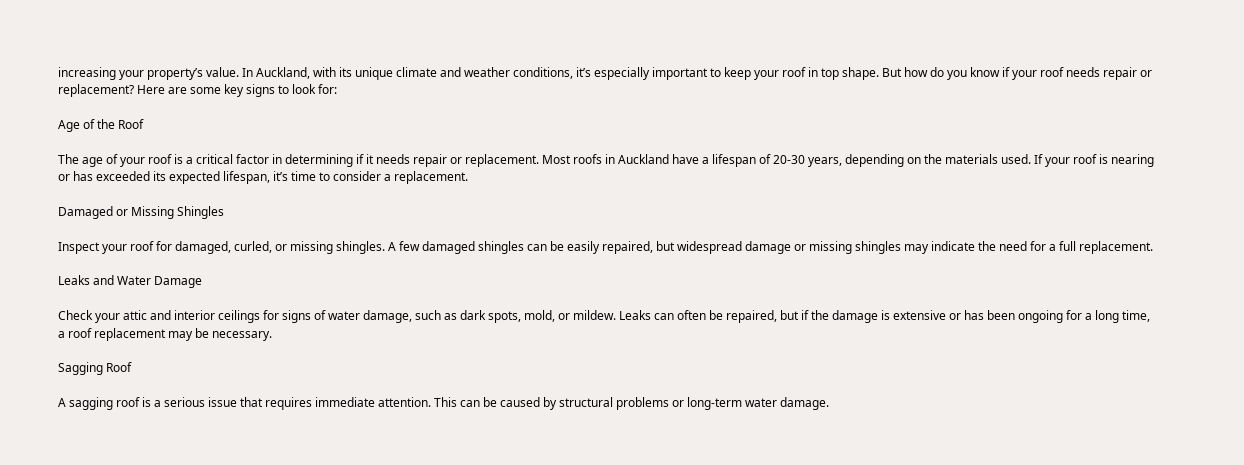increasing your property’s value. In Auckland, with its unique climate and weather conditions, it’s especially important to keep your roof in top shape. But how do you know if your roof needs repair or replacement? Here are some key signs to look for:

Age of the Roof

The age of your roof is a critical factor in determining if it needs repair or replacement. Most roofs in Auckland have a lifespan of 20-30 years, depending on the materials used. If your roof is nearing or has exceeded its expected lifespan, it’s time to consider a replacement.

Damaged or Missing Shingles

Inspect your roof for damaged, curled, or missing shingles. A few damaged shingles can be easily repaired, but widespread damage or missing shingles may indicate the need for a full replacement.

Leaks and Water Damage

Check your attic and interior ceilings for signs of water damage, such as dark spots, mold, or mildew. Leaks can often be repaired, but if the damage is extensive or has been ongoing for a long time, a roof replacement may be necessary.

Sagging Roof

A sagging roof is a serious issue that requires immediate attention. This can be caused by structural problems or long-term water damage.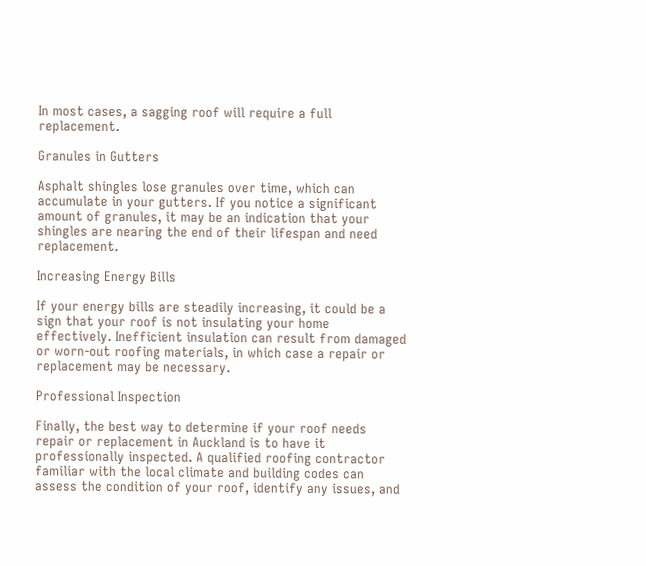In most cases, a sagging roof will require a full replacement.

Granules in Gutters

Asphalt shingles lose granules over time, which can accumulate in your gutters. If you notice a significant amount of granules, it may be an indication that your shingles are nearing the end of their lifespan and need replacement.

Increasing Energy Bills

If your energy bills are steadily increasing, it could be a sign that your roof is not insulating your home effectively. Inefficient insulation can result from damaged or worn-out roofing materials, in which case a repair or replacement may be necessary.

Professional Inspection

Finally, the best way to determine if your roof needs repair or replacement in Auckland is to have it professionally inspected. A qualified roofing contractor familiar with the local climate and building codes can assess the condition of your roof, identify any issues, and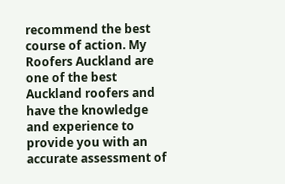recommend the best course of action. My Roofers Auckland are one of the best Auckland roofers and have the knowledge and experience to provide you with an accurate assessment of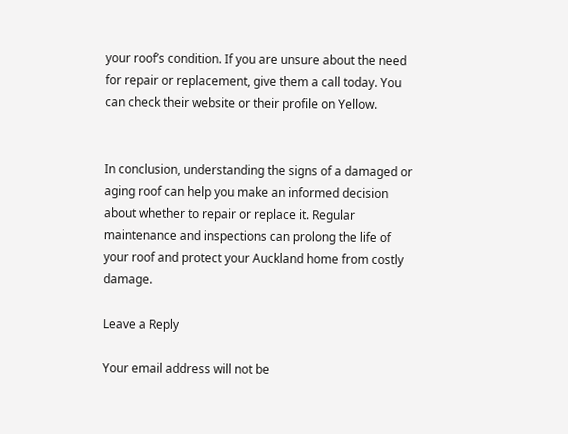your roof’s condition. If you are unsure about the need for repair or replacement, give them a call today. You can check their website or their profile on Yellow.


In conclusion, understanding the signs of a damaged or aging roof can help you make an informed decision about whether to repair or replace it. Regular maintenance and inspections can prolong the life of your roof and protect your Auckland home from costly damage.

Leave a Reply

Your email address will not be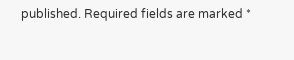published. Required fields are marked *